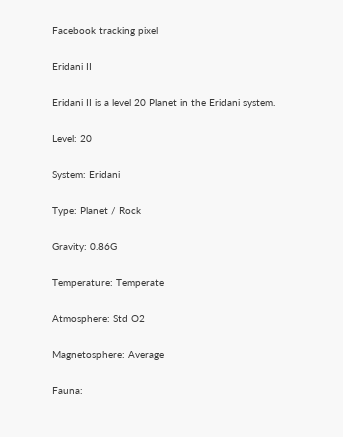Facebook tracking pixel

Eridani II

Eridani II is a level 20 Planet in the Eridani system.

Level: 20

System: Eridani

Type: Planet / Rock

Gravity: 0.86G

Temperature: Temperate

Atmosphere: Std O2

Magnetosphere: Average

Fauna: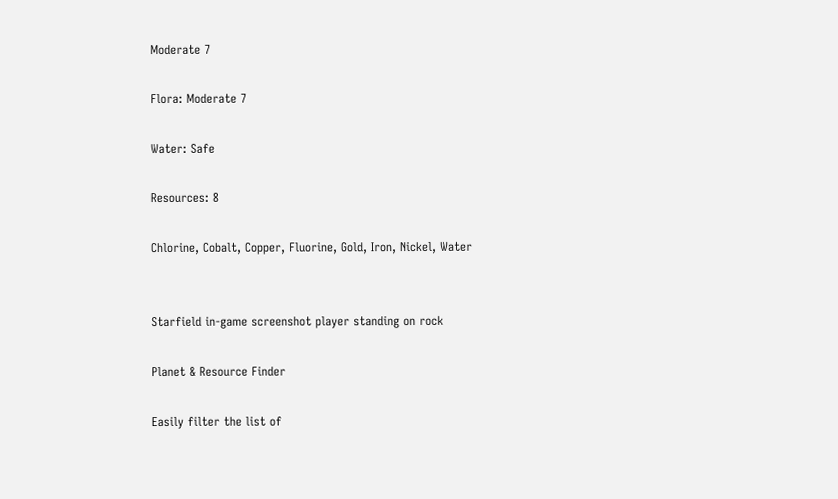Moderate 7

Flora: Moderate 7

Water: Safe

Resources: 8

Chlorine, Cobalt, Copper, Fluorine, Gold, Iron, Nickel, Water


Starfield in-game screenshot player standing on rock

Planet & Resource Finder

Easily filter the list of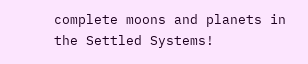complete moons and planets in the Settled Systems!